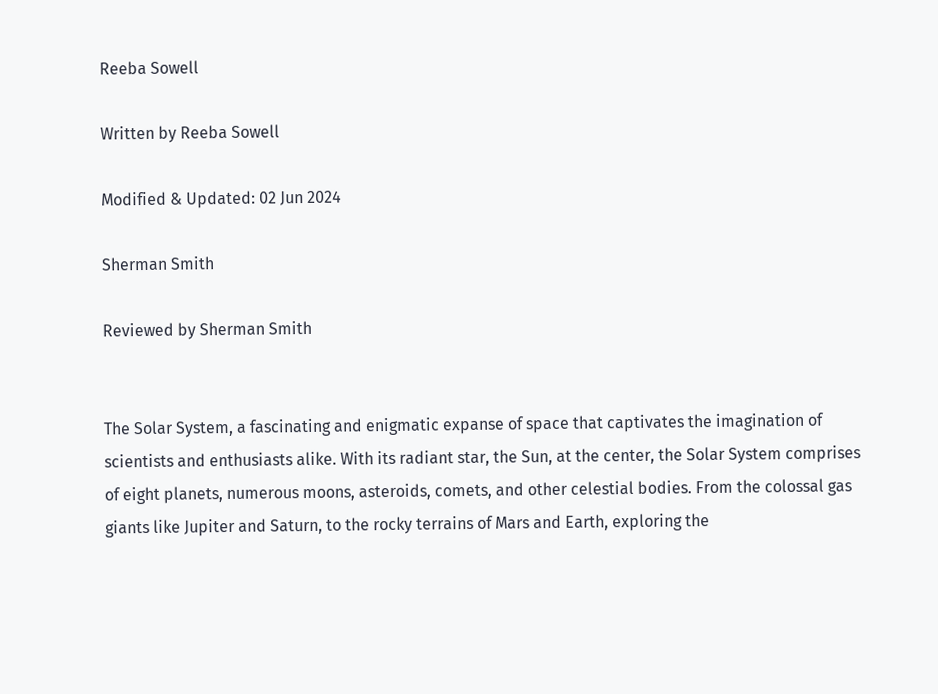Reeba Sowell

Written by Reeba Sowell

Modified & Updated: 02 Jun 2024

Sherman Smith

Reviewed by Sherman Smith


The Solar System, a fascinating and enigmatic expanse of space that captivates the imagination of scientists and enthusiasts alike. With its radiant star, the Sun, at the center, the Solar System comprises of eight planets, numerous moons, asteroids, comets, and other celestial bodies. From the colossal gas giants like Jupiter and Saturn, to the rocky terrains of Mars and Earth, exploring the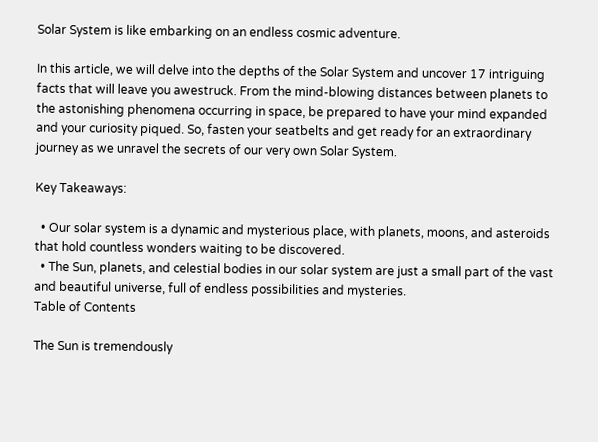Solar System is like embarking on an endless cosmic adventure.

In this article, we will delve into the depths of the Solar System and uncover 17 intriguing facts that will leave you awestruck. From the mind-blowing distances between planets to the astonishing phenomena occurring in space, be prepared to have your mind expanded and your curiosity piqued. So, fasten your seatbelts and get ready for an extraordinary journey as we unravel the secrets of our very own Solar System.

Key Takeaways:

  • Our solar system is a dynamic and mysterious place, with planets, moons, and asteroids that hold countless wonders waiting to be discovered.
  • The Sun, planets, and celestial bodies in our solar system are just a small part of the vast and beautiful universe, full of endless possibilities and mysteries.
Table of Contents

The Sun is tremendously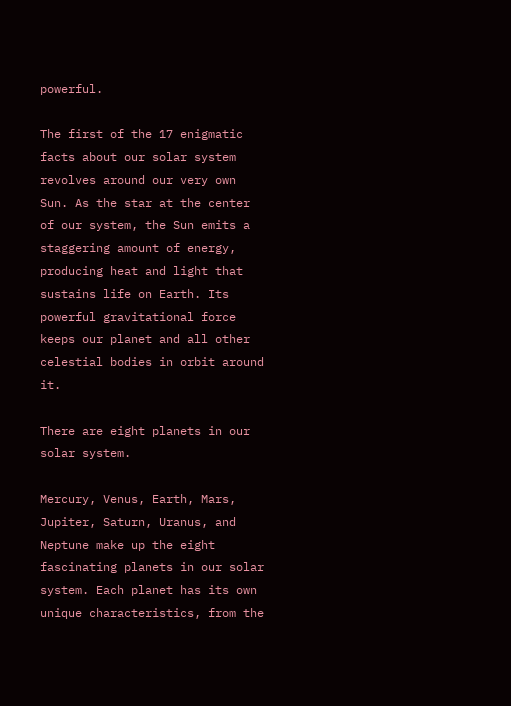powerful.

The first of the 17 enigmatic facts about our solar system revolves around our very own Sun. As the star at the center of our system, the Sun emits a staggering amount of energy, producing heat and light that sustains life on Earth. Its powerful gravitational force keeps our planet and all other celestial bodies in orbit around it.

There are eight planets in our solar system.

Mercury, Venus, Earth, Mars, Jupiter, Saturn, Uranus, and Neptune make up the eight fascinating planets in our solar system. Each planet has its own unique characteristics, from the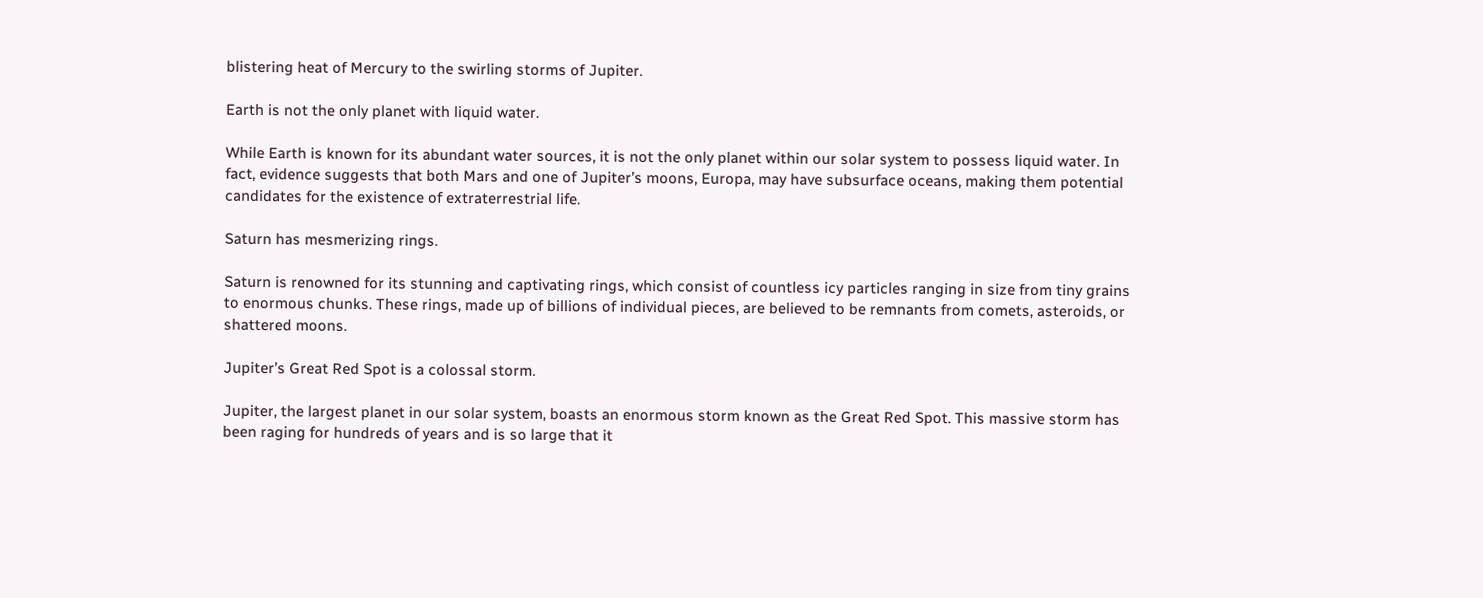blistering heat of Mercury to the swirling storms of Jupiter.

Earth is not the only planet with liquid water.

While Earth is known for its abundant water sources, it is not the only planet within our solar system to possess liquid water. In fact, evidence suggests that both Mars and one of Jupiter’s moons, Europa, may have subsurface oceans, making them potential candidates for the existence of extraterrestrial life.

Saturn has mesmerizing rings.

Saturn is renowned for its stunning and captivating rings, which consist of countless icy particles ranging in size from tiny grains to enormous chunks. These rings, made up of billions of individual pieces, are believed to be remnants from comets, asteroids, or shattered moons.

Jupiter’s Great Red Spot is a colossal storm.

Jupiter, the largest planet in our solar system, boasts an enormous storm known as the Great Red Spot. This massive storm has been raging for hundreds of years and is so large that it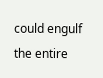could engulf the entire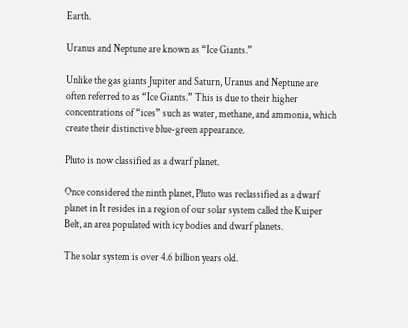Earth.

Uranus and Neptune are known as “Ice Giants.”

Unlike the gas giants Jupiter and Saturn, Uranus and Neptune are often referred to as “Ice Giants.” This is due to their higher concentrations of “ices” such as water, methane, and ammonia, which create their distinctive blue-green appearance.

Pluto is now classified as a dwarf planet.

Once considered the ninth planet, Pluto was reclassified as a dwarf planet in It resides in a region of our solar system called the Kuiper Belt, an area populated with icy bodies and dwarf planets.

The solar system is over 4.6 billion years old.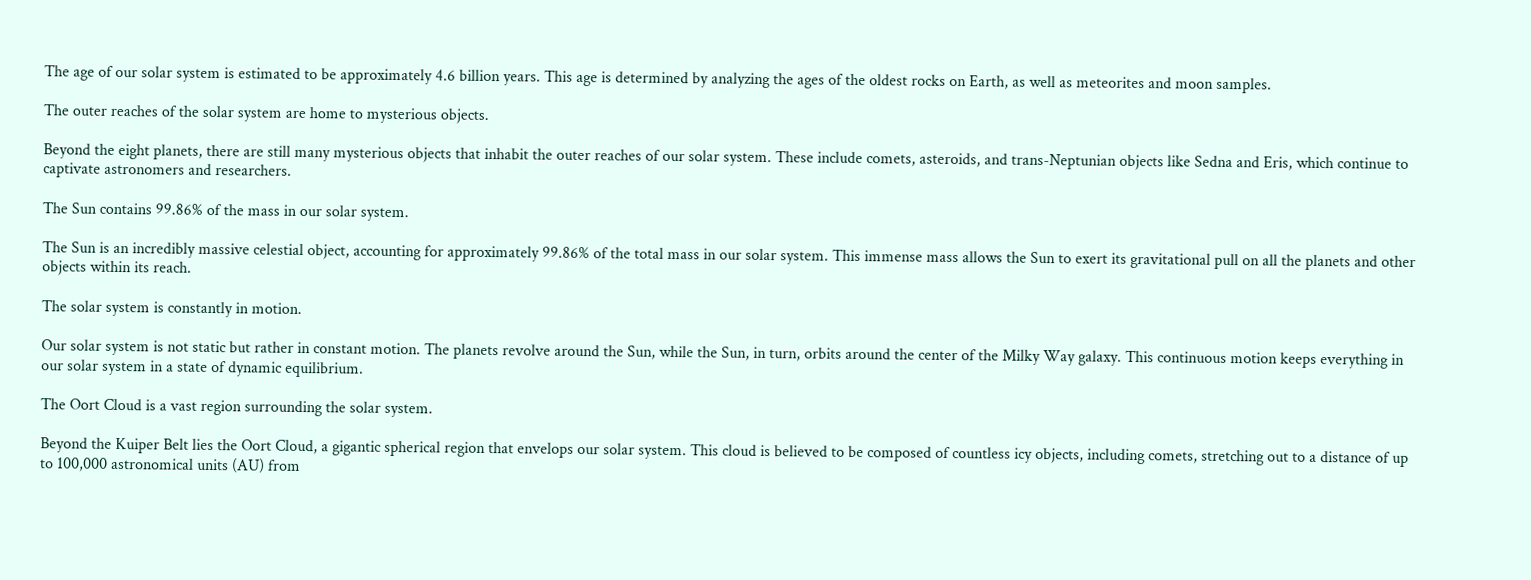The age of our solar system is estimated to be approximately 4.6 billion years. This age is determined by analyzing the ages of the oldest rocks on Earth, as well as meteorites and moon samples.

The outer reaches of the solar system are home to mysterious objects.

Beyond the eight planets, there are still many mysterious objects that inhabit the outer reaches of our solar system. These include comets, asteroids, and trans-Neptunian objects like Sedna and Eris, which continue to captivate astronomers and researchers.

The Sun contains 99.86% of the mass in our solar system.

The Sun is an incredibly massive celestial object, accounting for approximately 99.86% of the total mass in our solar system. This immense mass allows the Sun to exert its gravitational pull on all the planets and other objects within its reach.

The solar system is constantly in motion.

Our solar system is not static but rather in constant motion. The planets revolve around the Sun, while the Sun, in turn, orbits around the center of the Milky Way galaxy. This continuous motion keeps everything in our solar system in a state of dynamic equilibrium.

The Oort Cloud is a vast region surrounding the solar system.

Beyond the Kuiper Belt lies the Oort Cloud, a gigantic spherical region that envelops our solar system. This cloud is believed to be composed of countless icy objects, including comets, stretching out to a distance of up to 100,000 astronomical units (AU) from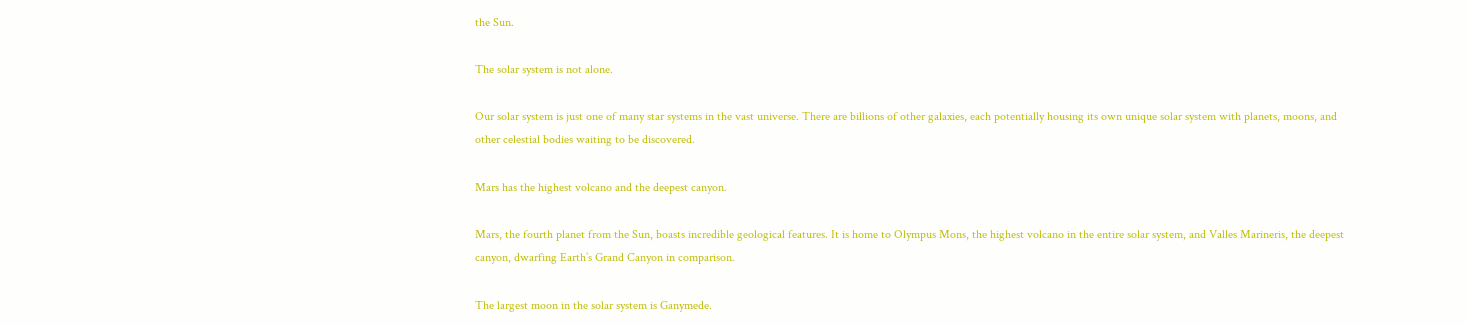the Sun.

The solar system is not alone.

Our solar system is just one of many star systems in the vast universe. There are billions of other galaxies, each potentially housing its own unique solar system with planets, moons, and other celestial bodies waiting to be discovered.

Mars has the highest volcano and the deepest canyon.

Mars, the fourth planet from the Sun, boasts incredible geological features. It is home to Olympus Mons, the highest volcano in the entire solar system, and Valles Marineris, the deepest canyon, dwarfing Earth’s Grand Canyon in comparison.

The largest moon in the solar system is Ganymede.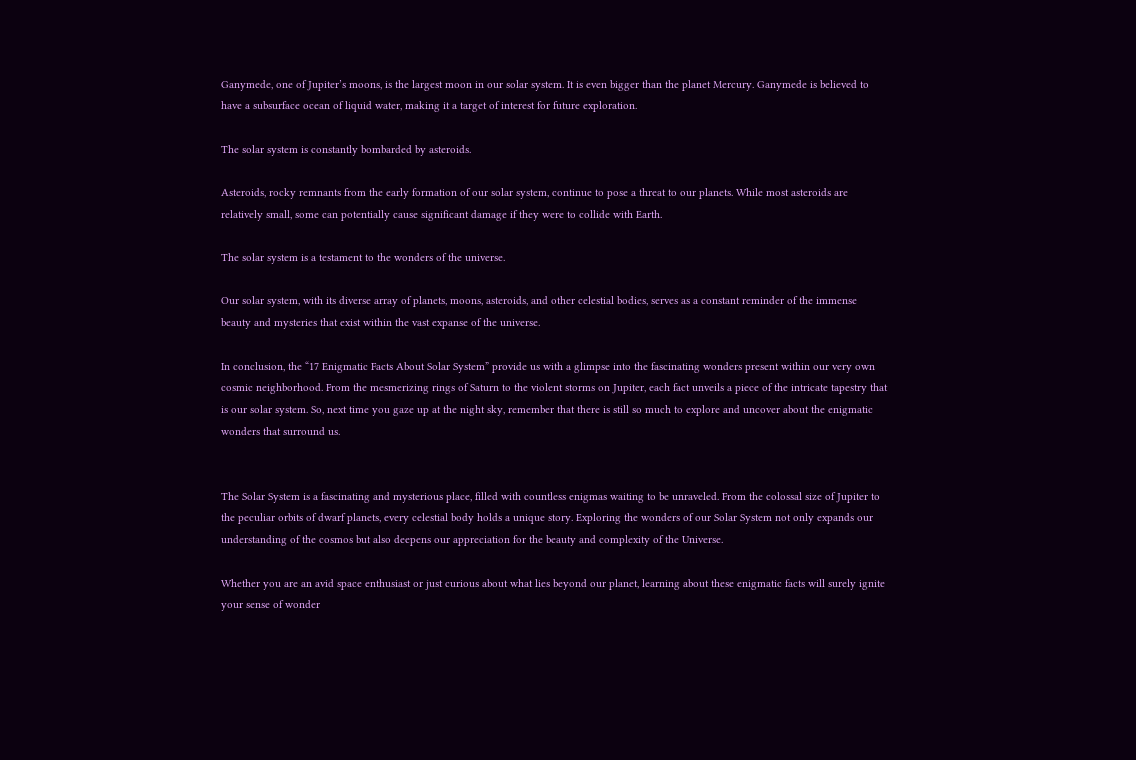Ganymede, one of Jupiter’s moons, is the largest moon in our solar system. It is even bigger than the planet Mercury. Ganymede is believed to have a subsurface ocean of liquid water, making it a target of interest for future exploration.

The solar system is constantly bombarded by asteroids.

Asteroids, rocky remnants from the early formation of our solar system, continue to pose a threat to our planets. While most asteroids are relatively small, some can potentially cause significant damage if they were to collide with Earth.

The solar system is a testament to the wonders of the universe.

Our solar system, with its diverse array of planets, moons, asteroids, and other celestial bodies, serves as a constant reminder of the immense beauty and mysteries that exist within the vast expanse of the universe.

In conclusion, the “17 Enigmatic Facts About Solar System” provide us with a glimpse into the fascinating wonders present within our very own cosmic neighborhood. From the mesmerizing rings of Saturn to the violent storms on Jupiter, each fact unveils a piece of the intricate tapestry that is our solar system. So, next time you gaze up at the night sky, remember that there is still so much to explore and uncover about the enigmatic wonders that surround us.


The Solar System is a fascinating and mysterious place, filled with countless enigmas waiting to be unraveled. From the colossal size of Jupiter to the peculiar orbits of dwarf planets, every celestial body holds a unique story. Exploring the wonders of our Solar System not only expands our understanding of the cosmos but also deepens our appreciation for the beauty and complexity of the Universe.

Whether you are an avid space enthusiast or just curious about what lies beyond our planet, learning about these enigmatic facts will surely ignite your sense of wonder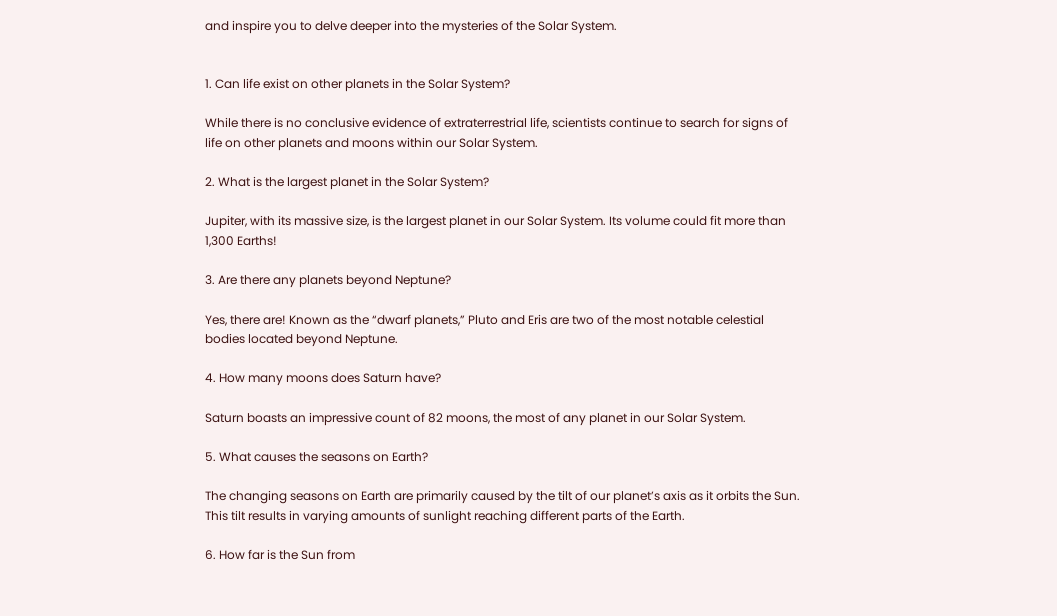and inspire you to delve deeper into the mysteries of the Solar System.


1. Can life exist on other planets in the Solar System?

While there is no conclusive evidence of extraterrestrial life, scientists continue to search for signs of life on other planets and moons within our Solar System.

2. What is the largest planet in the Solar System?

Jupiter, with its massive size, is the largest planet in our Solar System. Its volume could fit more than 1,300 Earths!

3. Are there any planets beyond Neptune?

Yes, there are! Known as the “dwarf planets,” Pluto and Eris are two of the most notable celestial bodies located beyond Neptune.

4. How many moons does Saturn have?

Saturn boasts an impressive count of 82 moons, the most of any planet in our Solar System.

5. What causes the seasons on Earth?

The changing seasons on Earth are primarily caused by the tilt of our planet’s axis as it orbits the Sun. This tilt results in varying amounts of sunlight reaching different parts of the Earth.

6. How far is the Sun from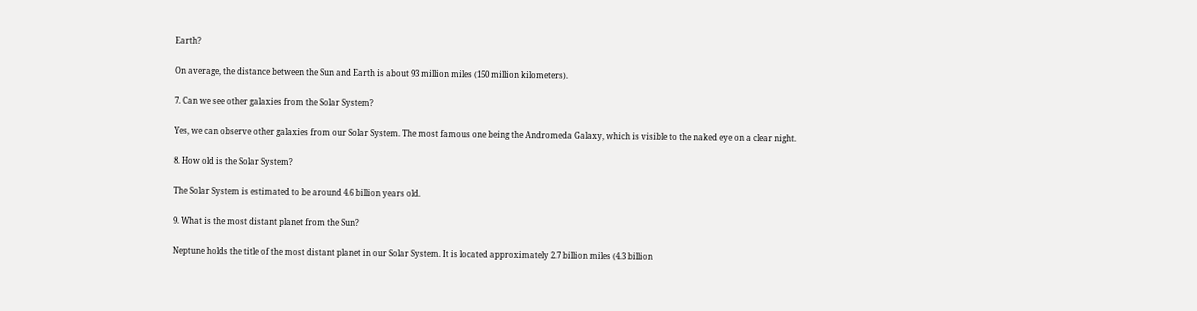Earth?

On average, the distance between the Sun and Earth is about 93 million miles (150 million kilometers).

7. Can we see other galaxies from the Solar System?

Yes, we can observe other galaxies from our Solar System. The most famous one being the Andromeda Galaxy, which is visible to the naked eye on a clear night.

8. How old is the Solar System?

The Solar System is estimated to be around 4.6 billion years old.

9. What is the most distant planet from the Sun?

Neptune holds the title of the most distant planet in our Solar System. It is located approximately 2.7 billion miles (4.3 billion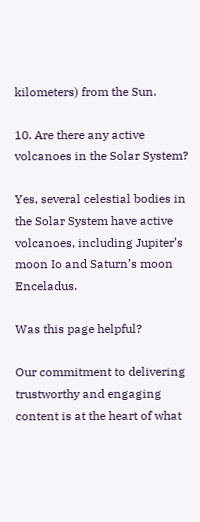kilometers) from the Sun.

10. Are there any active volcanoes in the Solar System?

Yes, several celestial bodies in the Solar System have active volcanoes, including Jupiter’s moon Io and Saturn’s moon Enceladus.

Was this page helpful?

Our commitment to delivering trustworthy and engaging content is at the heart of what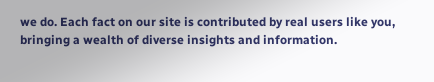we do. Each fact on our site is contributed by real users like you, bringing a wealth of diverse insights and information.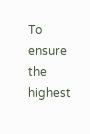To ensure the highest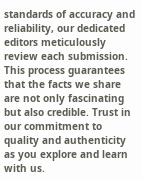standards of accuracy and reliability, our dedicated editors meticulously review each submission. This process guarantees that the facts we share are not only fascinating but also credible. Trust in our commitment to quality and authenticity as you explore and learn with us.